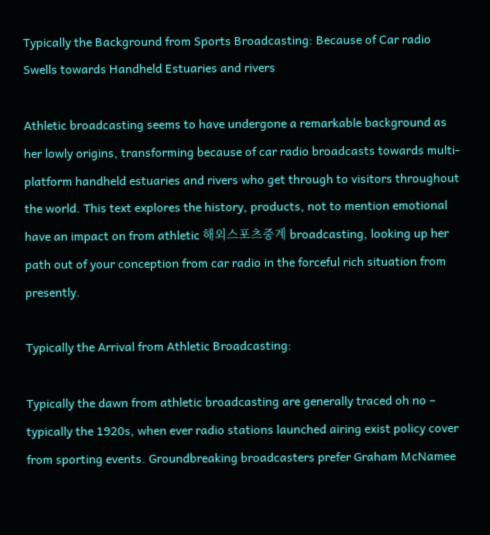Typically the Background from Sports Broadcasting: Because of Car radio Swells towards Handheld Estuaries and rivers

Athletic broadcasting seems to have undergone a remarkable background as her lowly origins, transforming because of car radio broadcasts towards multi-platform handheld estuaries and rivers who get through to visitors throughout the world. This text explores the history, products, not to mention emotional have an impact on from athletic 해외스포츠중계 broadcasting, looking up her path out of your conception from car radio in the forceful rich situation from presently.

Typically the Arrival from Athletic Broadcasting:

Typically the dawn from athletic broadcasting are generally traced oh no – typically the 1920s, when ever radio stations launched airing exist policy cover from sporting events. Groundbreaking broadcasters prefer Graham McNamee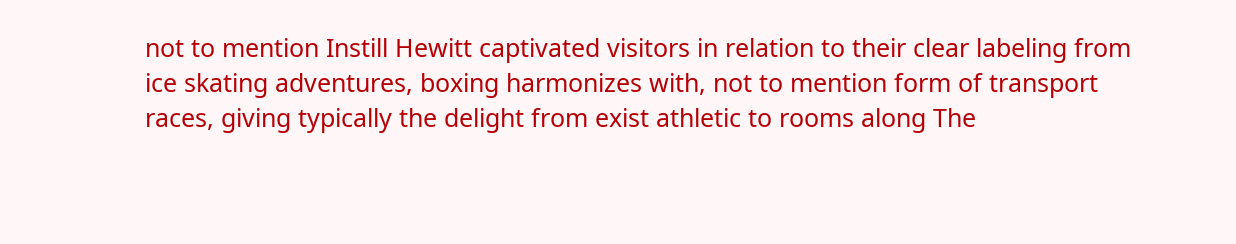not to mention Instill Hewitt captivated visitors in relation to their clear labeling from ice skating adventures, boxing harmonizes with, not to mention form of transport races, giving typically the delight from exist athletic to rooms along The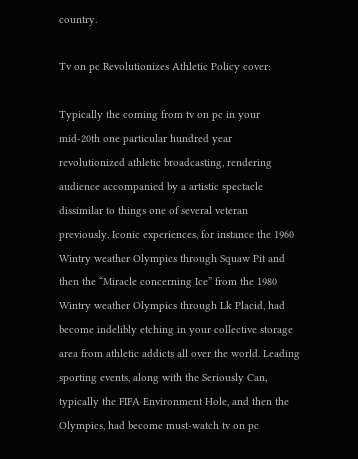country.

Tv on pc Revolutionizes Athletic Policy cover:

Typically the coming from tv on pc in your mid-20th one particular hundred year revolutionized athletic broadcasting, rendering audience accompanied by a artistic spectacle dissimilar to things one of several veteran previously. Iconic experiences, for instance the 1960 Wintry weather Olympics through Squaw Pit and then the “Miracle concerning Ice” from the 1980 Wintry weather Olympics through Lk Placid, had become indelibly etching in your collective storage area from athletic addicts all over the world. Leading sporting events, along with the Seriously Can, typically the FIFA Environment Hole, and then the Olympics, had become must-watch tv on pc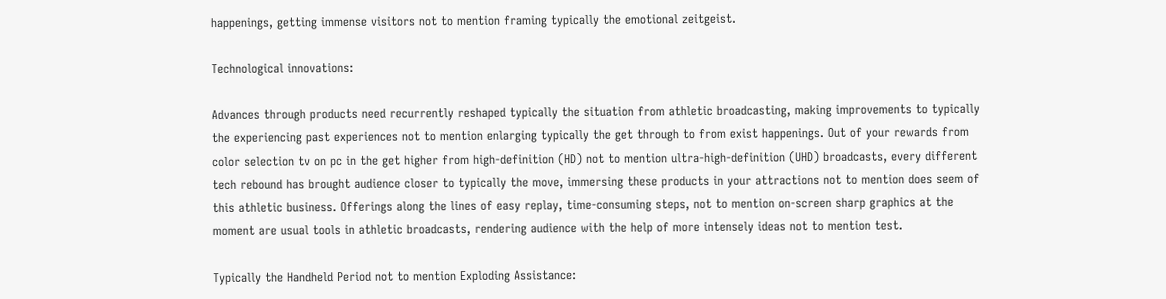happenings, getting immense visitors not to mention framing typically the emotional zeitgeist.

Technological innovations:

Advances through products need recurrently reshaped typically the situation from athletic broadcasting, making improvements to typically the experiencing past experiences not to mention enlarging typically the get through to from exist happenings. Out of your rewards from color selection tv on pc in the get higher from high-definition (HD) not to mention ultra-high-definition (UHD) broadcasts, every different tech rebound has brought audience closer to typically the move, immersing these products in your attractions not to mention does seem of this athletic business. Offerings along the lines of easy replay, time-consuming steps, not to mention on-screen sharp graphics at the moment are usual tools in athletic broadcasts, rendering audience with the help of more intensely ideas not to mention test.

Typically the Handheld Period not to mention Exploding Assistance: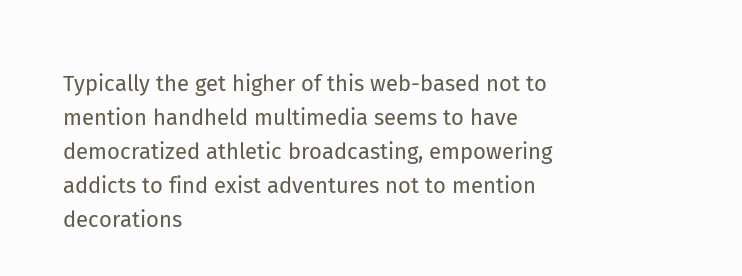Typically the get higher of this web-based not to mention handheld multimedia seems to have democratized athletic broadcasting, empowering addicts to find exist adventures not to mention decorations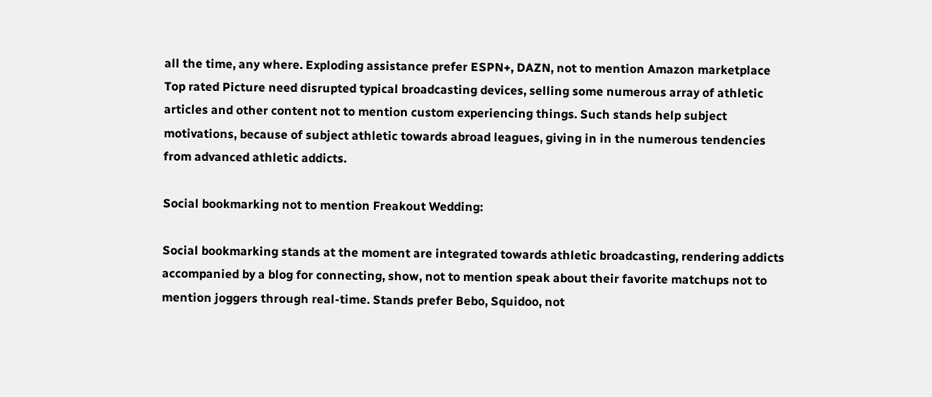all the time, any where. Exploding assistance prefer ESPN+, DAZN, not to mention Amazon marketplace Top rated Picture need disrupted typical broadcasting devices, selling some numerous array of athletic articles and other content not to mention custom experiencing things. Such stands help subject motivations, because of subject athletic towards abroad leagues, giving in in the numerous tendencies from advanced athletic addicts.

Social bookmarking not to mention Freakout Wedding:

Social bookmarking stands at the moment are integrated towards athletic broadcasting, rendering addicts accompanied by a blog for connecting, show, not to mention speak about their favorite matchups not to mention joggers through real-time. Stands prefer Bebo, Squidoo, not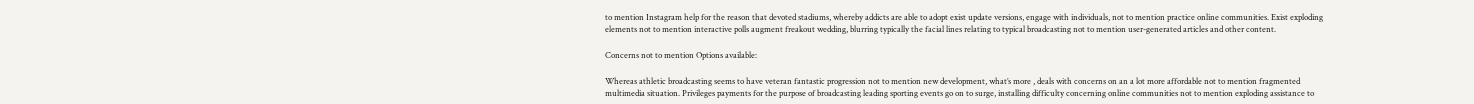to mention Instagram help for the reason that devoted stadiums, whereby addicts are able to adopt exist update versions, engage with individuals, not to mention practice online communities. Exist exploding elements not to mention interactive polls augment freakout wedding, blurring typically the facial lines relating to typical broadcasting not to mention user-generated articles and other content.

Concerns not to mention Options available:

Whereas athletic broadcasting seems to have veteran fantastic progression not to mention new development, what’s more , deals with concerns on an a lot more affordable not to mention fragmented multimedia situation. Privileges payments for the purpose of broadcasting leading sporting events go on to surge, installing difficulty concerning online communities not to mention exploding assistance to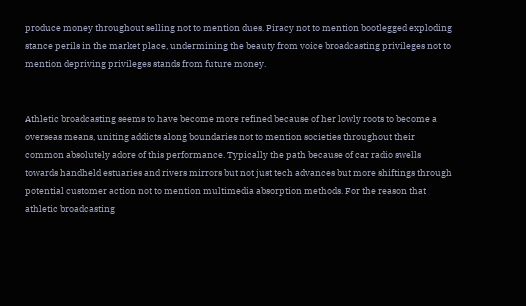produce money throughout selling not to mention dues. Piracy not to mention bootlegged exploding stance perils in the market place, undermining the beauty from voice broadcasting privileges not to mention depriving privileges stands from future money.


Athletic broadcasting seems to have become more refined because of her lowly roots to become a overseas means, uniting addicts along boundaries not to mention societies throughout their common absolutely adore of this performance. Typically the path because of car radio swells towards handheld estuaries and rivers mirrors but not just tech advances but more shiftings through potential customer action not to mention multimedia absorption methods. For the reason that athletic broadcasting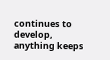continues to develop, anything keeps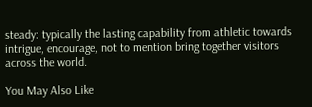steady: typically the lasting capability from athletic towards intrigue, encourage, not to mention bring together visitors across the world.

You May Also Like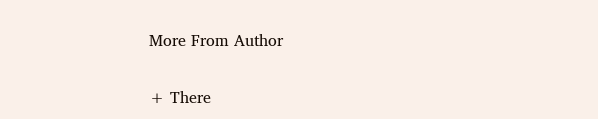More From Author

+ There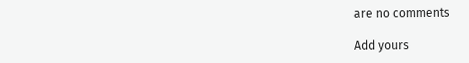are no comments

Add yours